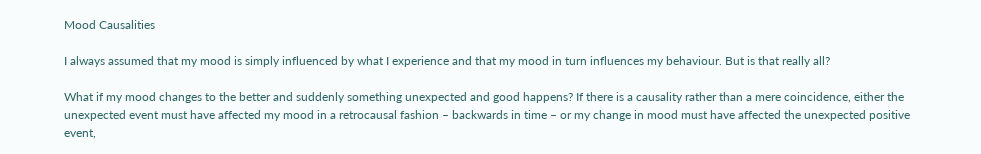Mood Causalities

I always assumed that my mood is simply influenced by what I experience and that my mood in turn influences my behaviour. But is that really all?

What if my mood changes to the better and suddenly something unexpected and good happens? If there is a causality rather than a mere coincidence, either the unexpected event must have affected my mood in a retrocausal fashion – backwards in time – or my change in mood must have affected the unexpected positive event,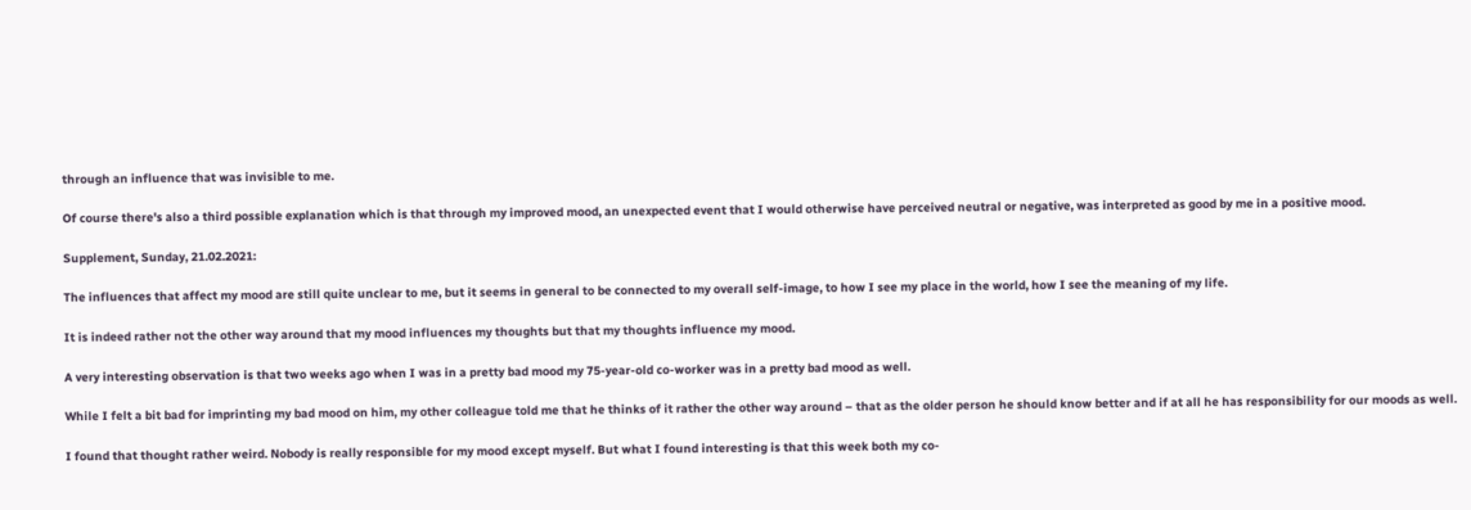through an influence that was invisible to me.

Of course there's also a third possible explanation which is that through my improved mood, an unexpected event that I would otherwise have perceived neutral or negative, was interpreted as good by me in a positive mood.

Supplement, Sunday, 21.02.2021:

The influences that affect my mood are still quite unclear to me, but it seems in general to be connected to my overall self-image, to how I see my place in the world, how I see the meaning of my life.

It is indeed rather not the other way around that my mood influences my thoughts but that my thoughts influence my mood.

A very interesting observation is that two weeks ago when I was in a pretty bad mood my 75-year-old co-worker was in a pretty bad mood as well.

While I felt a bit bad for imprinting my bad mood on him, my other colleague told me that he thinks of it rather the other way around – that as the older person he should know better and if at all he has responsibility for our moods as well.

I found that thought rather weird. Nobody is really responsible for my mood except myself. But what I found interesting is that this week both my co-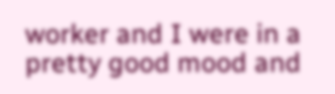worker and I were in a pretty good mood and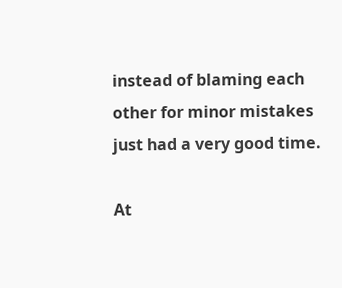instead of blaming each other for minor mistakes just had a very good time.

At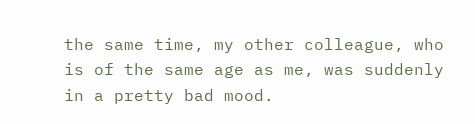the same time, my other colleague, who is of the same age as me, was suddenly in a pretty bad mood.